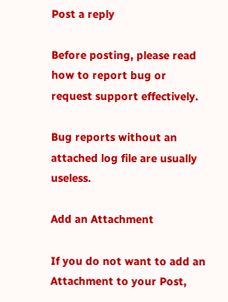Post a reply

Before posting, please read how to report bug or request support effectively.

Bug reports without an attached log file are usually useless.

Add an Attachment

If you do not want to add an Attachment to your Post,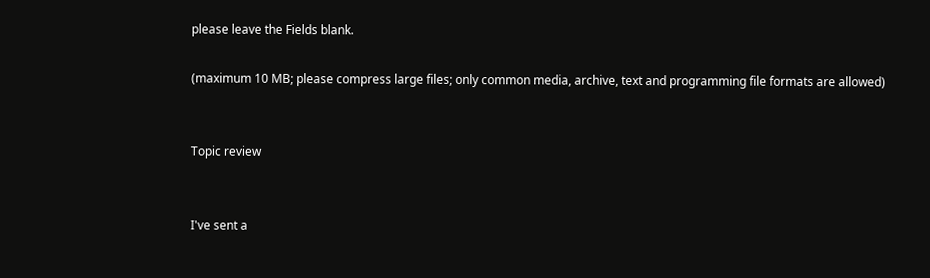please leave the Fields blank.

(maximum 10 MB; please compress large files; only common media, archive, text and programming file formats are allowed)


Topic review


I've sent a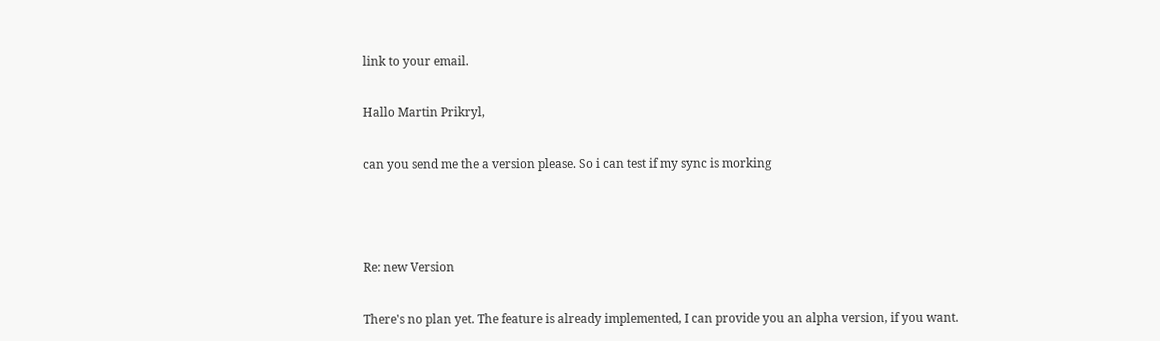link to your email.

Hallo Martin Prikryl,

can you send me the a version please. So i can test if my sync is morking



Re: new Version

There's no plan yet. The feature is already implemented, I can provide you an alpha version, if you want.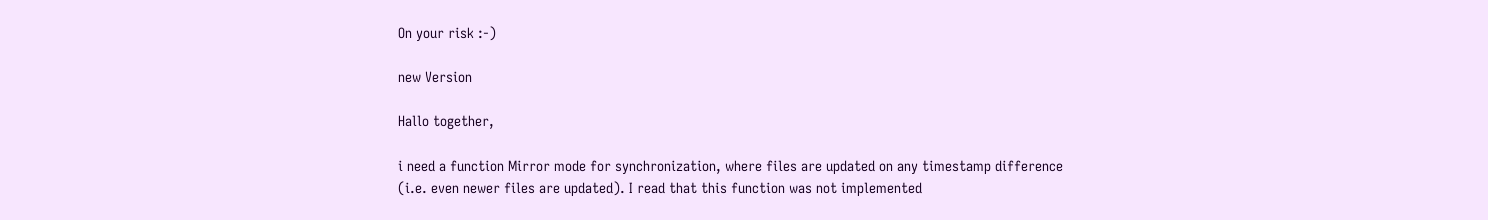On your risk :-)

new Version

Hallo together,

i need a function Mirror mode for synchronization, where files are updated on any timestamp difference (i.e. even newer files are updated). I read that this function was not implemented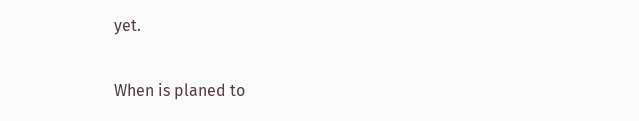yet.

When is planed to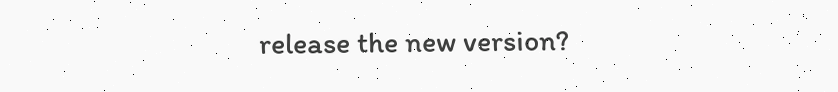release the new version?